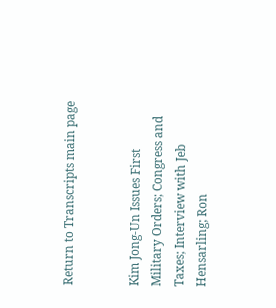Return to Transcripts main page


Kim Jong-Un Issues First Military Orders; Congress and Taxes; Interview with Jeb Hensarling; Ron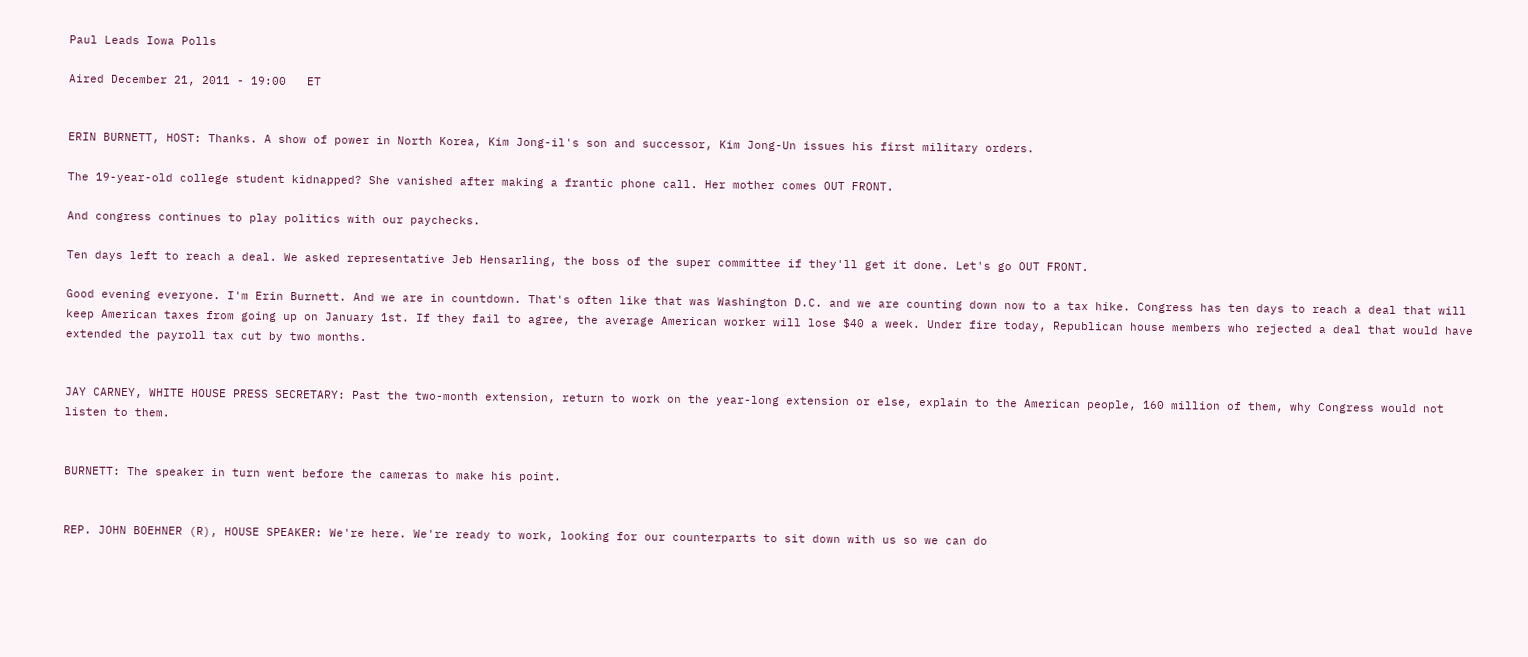Paul Leads Iowa Polls

Aired December 21, 2011 - 19:00   ET


ERIN BURNETT, HOST: Thanks. A show of power in North Korea, Kim Jong-il's son and successor, Kim Jong-Un issues his first military orders.

The 19-year-old college student kidnapped? She vanished after making a frantic phone call. Her mother comes OUT FRONT.

And congress continues to play politics with our paychecks.

Ten days left to reach a deal. We asked representative Jeb Hensarling, the boss of the super committee if they'll get it done. Let's go OUT FRONT.

Good evening everyone. I'm Erin Burnett. And we are in countdown. That's often like that was Washington D.C. and we are counting down now to a tax hike. Congress has ten days to reach a deal that will keep American taxes from going up on January 1st. If they fail to agree, the average American worker will lose $40 a week. Under fire today, Republican house members who rejected a deal that would have extended the payroll tax cut by two months.


JAY CARNEY, WHITE HOUSE PRESS SECRETARY: Past the two-month extension, return to work on the year-long extension or else, explain to the American people, 160 million of them, why Congress would not listen to them.


BURNETT: The speaker in turn went before the cameras to make his point.


REP. JOHN BOEHNER (R), HOUSE SPEAKER: We're here. We're ready to work, looking for our counterparts to sit down with us so we can do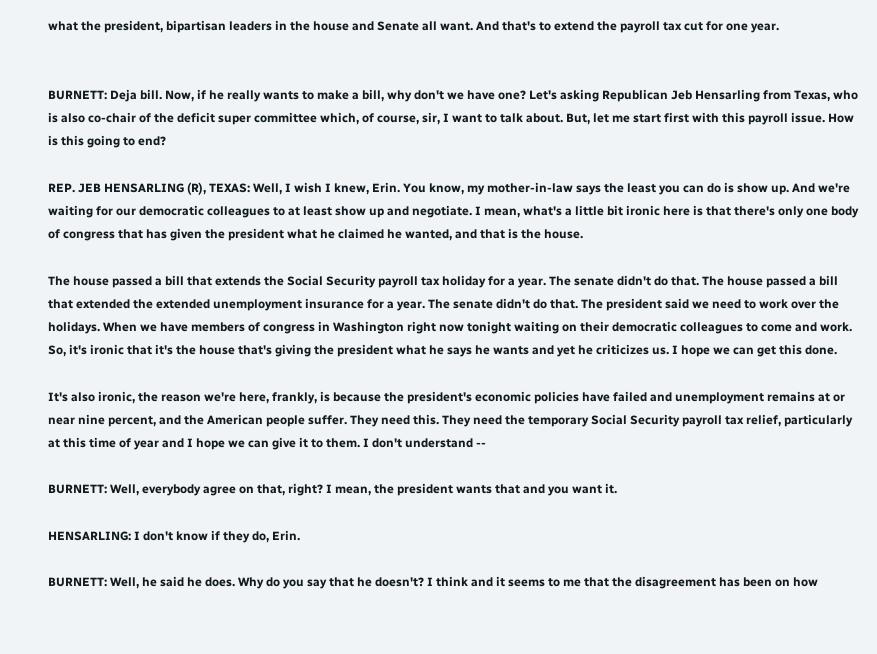what the president, bipartisan leaders in the house and Senate all want. And that's to extend the payroll tax cut for one year.


BURNETT: Deja bill. Now, if he really wants to make a bill, why don't we have one? Let's asking Republican Jeb Hensarling from Texas, who is also co-chair of the deficit super committee which, of course, sir, I want to talk about. But, let me start first with this payroll issue. How is this going to end?

REP. JEB HENSARLING (R), TEXAS: Well, I wish I knew, Erin. You know, my mother-in-law says the least you can do is show up. And we're waiting for our democratic colleagues to at least show up and negotiate. I mean, what's a little bit ironic here is that there's only one body of congress that has given the president what he claimed he wanted, and that is the house.

The house passed a bill that extends the Social Security payroll tax holiday for a year. The senate didn't do that. The house passed a bill that extended the extended unemployment insurance for a year. The senate didn't do that. The president said we need to work over the holidays. When we have members of congress in Washington right now tonight waiting on their democratic colleagues to come and work. So, it's ironic that it's the house that's giving the president what he says he wants and yet he criticizes us. I hope we can get this done.

It's also ironic, the reason we're here, frankly, is because the president's economic policies have failed and unemployment remains at or near nine percent, and the American people suffer. They need this. They need the temporary Social Security payroll tax relief, particularly at this time of year and I hope we can give it to them. I don't understand --

BURNETT: Well, everybody agree on that, right? I mean, the president wants that and you want it.

HENSARLING: I don't know if they do, Erin.

BURNETT: Well, he said he does. Why do you say that he doesn't? I think and it seems to me that the disagreement has been on how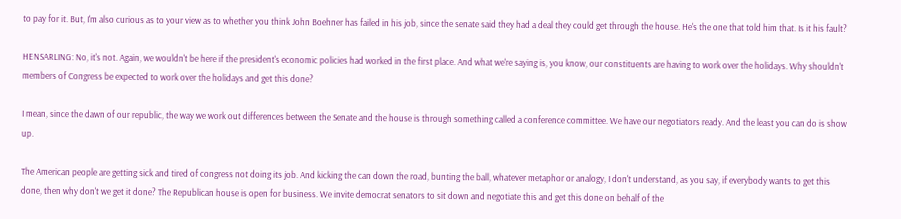to pay for it. But, I'm also curious as to your view as to whether you think John Boehner has failed in his job, since the senate said they had a deal they could get through the house. He's the one that told him that. Is it his fault?

HENSARLING: No, it's not. Again, we wouldn't be here if the president's economic policies had worked in the first place. And what we're saying is, you know, our constituents are having to work over the holidays. Why shouldn't members of Congress be expected to work over the holidays and get this done?

I mean, since the dawn of our republic, the way we work out differences between the Senate and the house is through something called a conference committee. We have our negotiators ready. And the least you can do is show up.

The American people are getting sick and tired of congress not doing its job. And kicking the can down the road, bunting the ball, whatever metaphor or analogy, I don't understand, as you say, if everybody wants to get this done, then why don't we get it done? The Republican house is open for business. We invite democrat senators to sit down and negotiate this and get this done on behalf of the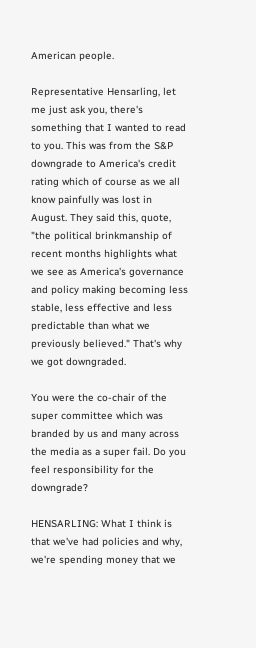American people.

Representative Hensarling, let me just ask you, there's something that I wanted to read to you. This was from the S&P downgrade to America's credit rating which of course as we all know painfully was lost in August. They said this, quote, "the political brinkmanship of recent months highlights what we see as America's governance and policy making becoming less stable, less effective and less predictable than what we previously believed." That's why we got downgraded.

You were the co-chair of the super committee which was branded by us and many across the media as a super fail. Do you feel responsibility for the downgrade?

HENSARLING: What I think is that we've had policies and why, we're spending money that we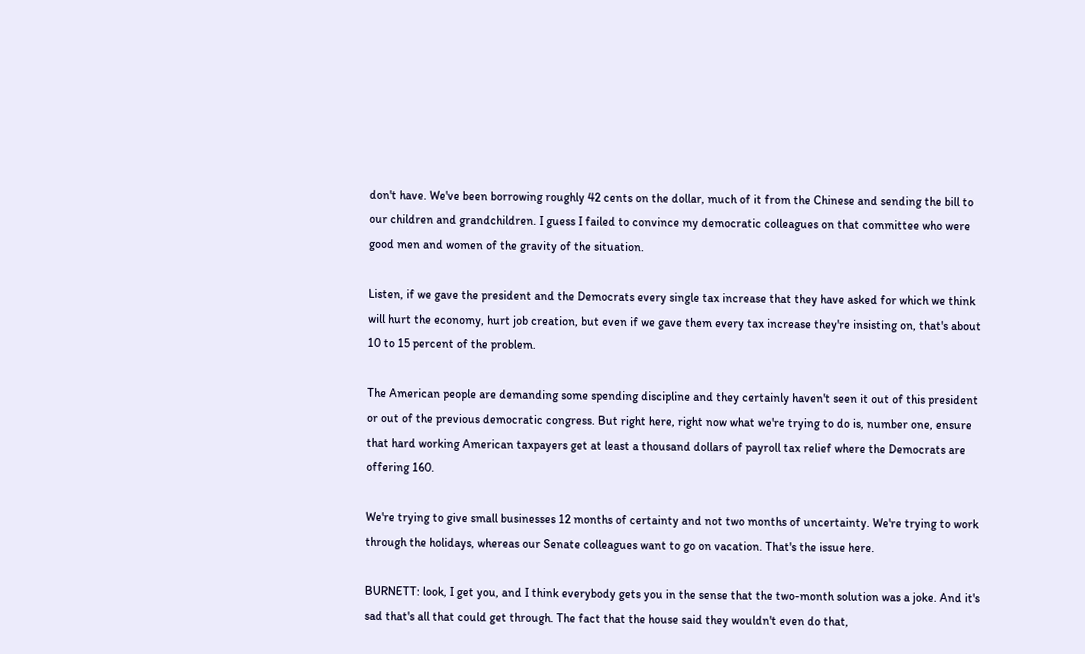don't have. We've been borrowing roughly 42 cents on the dollar, much of it from the Chinese and sending the bill to our children and grandchildren. I guess I failed to convince my democratic colleagues on that committee who were good men and women of the gravity of the situation.

Listen, if we gave the president and the Democrats every single tax increase that they have asked for which we think will hurt the economy, hurt job creation, but even if we gave them every tax increase they're insisting on, that's about 10 to 15 percent of the problem.

The American people are demanding some spending discipline and they certainly haven't seen it out of this president or out of the previous democratic congress. But right here, right now what we're trying to do is, number one, ensure that hard working American taxpayers get at least a thousand dollars of payroll tax relief where the Democrats are offering 160.

We're trying to give small businesses 12 months of certainty and not two months of uncertainty. We're trying to work through the holidays, whereas our Senate colleagues want to go on vacation. That's the issue here.

BURNETT: look, I get you, and I think everybody gets you in the sense that the two-month solution was a joke. And it's sad that's all that could get through. The fact that the house said they wouldn't even do that,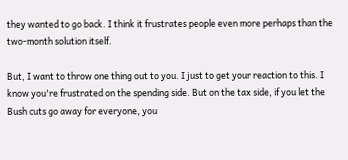they wanted to go back. I think it frustrates people even more perhaps than the two-month solution itself.

But, I want to throw one thing out to you. I just to get your reaction to this. I know you're frustrated on the spending side. But on the tax side, if you let the Bush cuts go away for everyone, you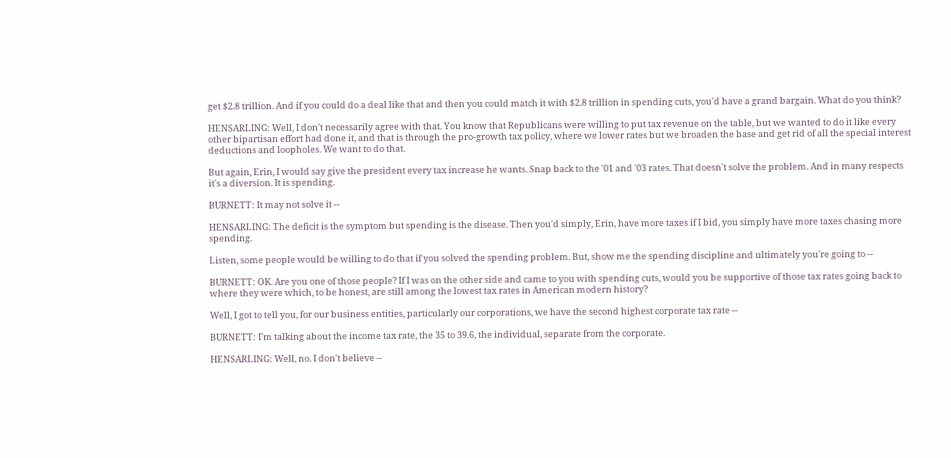get $2.8 trillion. And if you could do a deal like that and then you could match it with $2.8 trillion in spending cuts, you'd have a grand bargain. What do you think?

HENSARLING: Well, I don't necessarily agree with that. You know that Republicans were willing to put tax revenue on the table, but we wanted to do it like every other bipartisan effort had done it, and that is through the pro-growth tax policy, where we lower rates but we broaden the base and get rid of all the special interest deductions and loopholes. We want to do that.

But again, Erin, I would say give the president every tax increase he wants. Snap back to the '01 and '03 rates. That doesn't solve the problem. And in many respects it's a diversion. It is spending.

BURNETT: It may not solve it --

HENSARLING: The deficit is the symptom but spending is the disease. Then you'd simply, Erin, have more taxes if I bid, you simply have more taxes chasing more spending.

Listen, some people would be willing to do that if you solved the spending problem. But, show me the spending discipline and ultimately you're going to --

BURNETT: OK. Are you one of those people? If I was on the other side and came to you with spending cuts, would you be supportive of those tax rates going back to where they were which, to be honest, are still among the lowest tax rates in American modern history?

Well, I got to tell you, for our business entities, particularly our corporations, we have the second highest corporate tax rate --

BURNETT: I'm talking about the income tax rate, the 35 to 39.6, the individual, separate from the corporate.

HENSARLING: Well, no. I don't believe --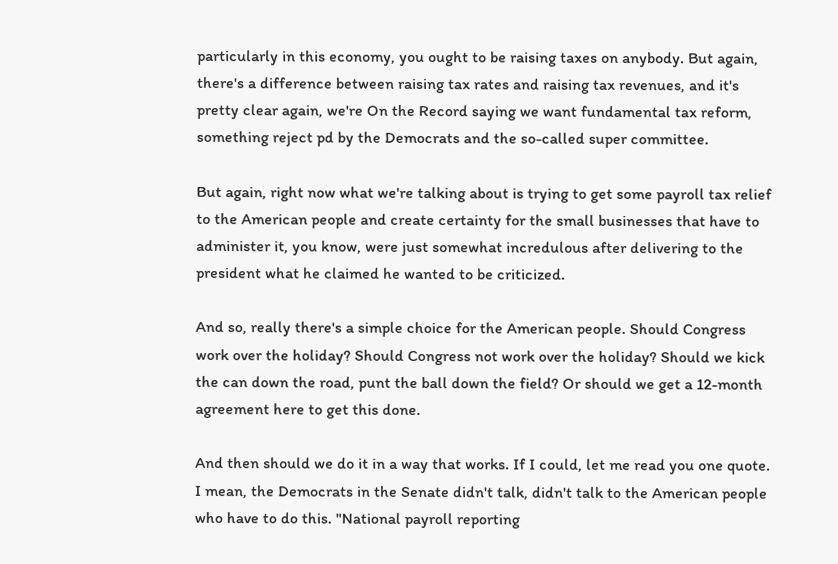particularly in this economy, you ought to be raising taxes on anybody. But again, there's a difference between raising tax rates and raising tax revenues, and it's pretty clear again, we're On the Record saying we want fundamental tax reform, something reject pd by the Democrats and the so-called super committee.

But again, right now what we're talking about is trying to get some payroll tax relief to the American people and create certainty for the small businesses that have to administer it, you know, were just somewhat incredulous after delivering to the president what he claimed he wanted to be criticized.

And so, really there's a simple choice for the American people. Should Congress work over the holiday? Should Congress not work over the holiday? Should we kick the can down the road, punt the ball down the field? Or should we get a 12-month agreement here to get this done.

And then should we do it in a way that works. If I could, let me read you one quote. I mean, the Democrats in the Senate didn't talk, didn't talk to the American people who have to do this. "National payroll reporting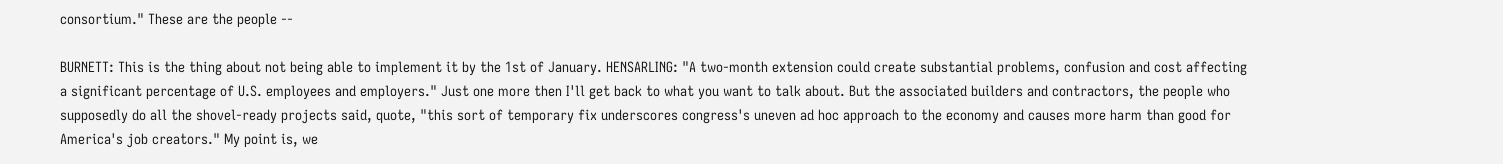consortium." These are the people --

BURNETT: This is the thing about not being able to implement it by the 1st of January. HENSARLING: "A two-month extension could create substantial problems, confusion and cost affecting a significant percentage of U.S. employees and employers." Just one more then I'll get back to what you want to talk about. But the associated builders and contractors, the people who supposedly do all the shovel-ready projects said, quote, "this sort of temporary fix underscores congress's uneven ad hoc approach to the economy and causes more harm than good for America's job creators." My point is, we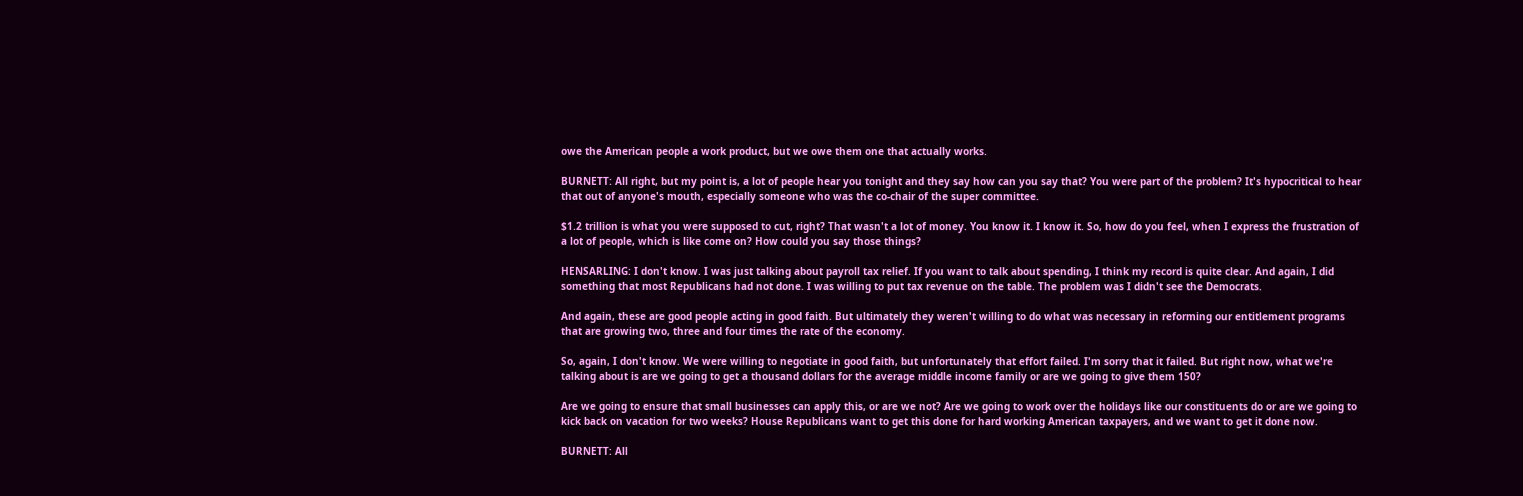owe the American people a work product, but we owe them one that actually works.

BURNETT: All right, but my point is, a lot of people hear you tonight and they say how can you say that? You were part of the problem? It's hypocritical to hear that out of anyone's mouth, especially someone who was the co-chair of the super committee.

$1.2 trillion is what you were supposed to cut, right? That wasn't a lot of money. You know it. I know it. So, how do you feel, when I express the frustration of a lot of people, which is like come on? How could you say those things?

HENSARLING: I don't know. I was just talking about payroll tax relief. If you want to talk about spending, I think my record is quite clear. And again, I did something that most Republicans had not done. I was willing to put tax revenue on the table. The problem was I didn't see the Democrats.

And again, these are good people acting in good faith. But ultimately they weren't willing to do what was necessary in reforming our entitlement programs that are growing two, three and four times the rate of the economy.

So, again, I don't know. We were willing to negotiate in good faith, but unfortunately that effort failed. I'm sorry that it failed. But right now, what we're talking about is are we going to get a thousand dollars for the average middle income family or are we going to give them 150?

Are we going to ensure that small businesses can apply this, or are we not? Are we going to work over the holidays like our constituents do or are we going to kick back on vacation for two weeks? House Republicans want to get this done for hard working American taxpayers, and we want to get it done now.

BURNETT: All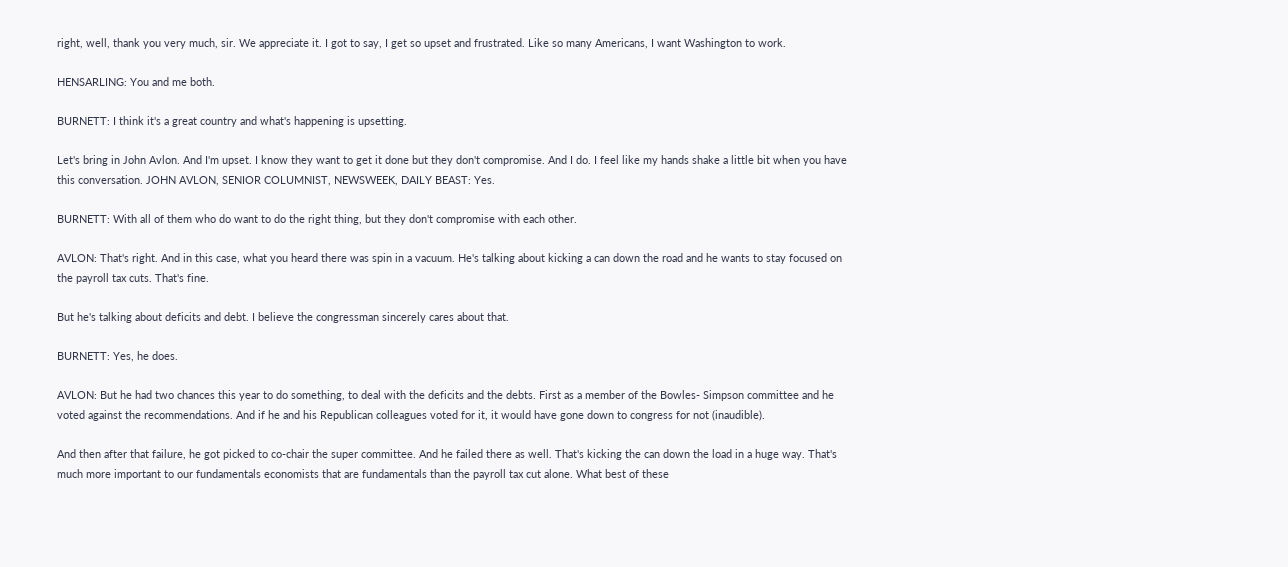right, well, thank you very much, sir. We appreciate it. I got to say, I get so upset and frustrated. Like so many Americans, I want Washington to work.

HENSARLING: You and me both.

BURNETT: I think it's a great country and what's happening is upsetting.

Let's bring in John Avlon. And I'm upset. I know they want to get it done but they don't compromise. And I do. I feel like my hands shake a little bit when you have this conversation. JOHN AVLON, SENIOR COLUMNIST, NEWSWEEK, DAILY BEAST: Yes.

BURNETT: With all of them who do want to do the right thing, but they don't compromise with each other.

AVLON: That's right. And in this case, what you heard there was spin in a vacuum. He's talking about kicking a can down the road and he wants to stay focused on the payroll tax cuts. That's fine.

But he's talking about deficits and debt. I believe the congressman sincerely cares about that.

BURNETT: Yes, he does.

AVLON: But he had two chances this year to do something, to deal with the deficits and the debts. First as a member of the Bowles- Simpson committee and he voted against the recommendations. And if he and his Republican colleagues voted for it, it would have gone down to congress for not (inaudible).

And then after that failure, he got picked to co-chair the super committee. And he failed there as well. That's kicking the can down the load in a huge way. That's much more important to our fundamentals economists that are fundamentals than the payroll tax cut alone. What best of these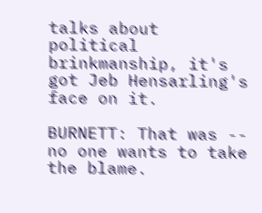talks about political brinkmanship, it's got Jeb Hensarling's face on it.

BURNETT: That was -- no one wants to take the blame.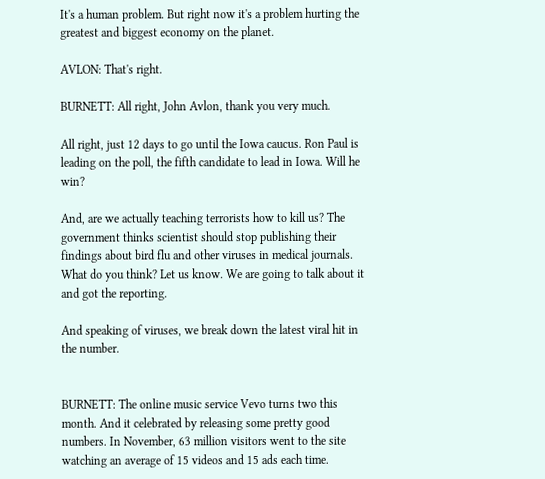It's a human problem. But right now it's a problem hurting the greatest and biggest economy on the planet.

AVLON: That's right.

BURNETT: All right, John Avlon, thank you very much.

All right, just 12 days to go until the Iowa caucus. Ron Paul is leading on the poll, the fifth candidate to lead in Iowa. Will he win?

And, are we actually teaching terrorists how to kill us? The government thinks scientist should stop publishing their findings about bird flu and other viruses in medical journals. What do you think? Let us know. We are going to talk about it and got the reporting.

And speaking of viruses, we break down the latest viral hit in the number.


BURNETT: The online music service Vevo turns two this month. And it celebrated by releasing some pretty good numbers. In November, 63 million visitors went to the site watching an average of 15 videos and 15 ads each time.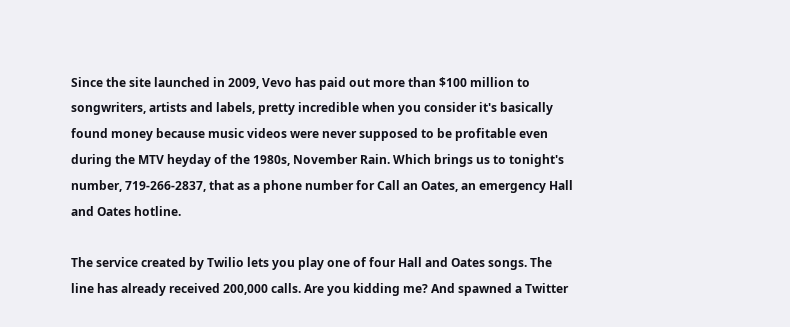Since the site launched in 2009, Vevo has paid out more than $100 million to songwriters, artists and labels, pretty incredible when you consider it's basically found money because music videos were never supposed to be profitable even during the MTV heyday of the 1980s, November Rain. Which brings us to tonight's number, 719-266-2837, that as a phone number for Call an Oates, an emergency Hall and Oates hotline.

The service created by Twilio lets you play one of four Hall and Oates songs. The line has already received 200,000 calls. Are you kidding me? And spawned a Twitter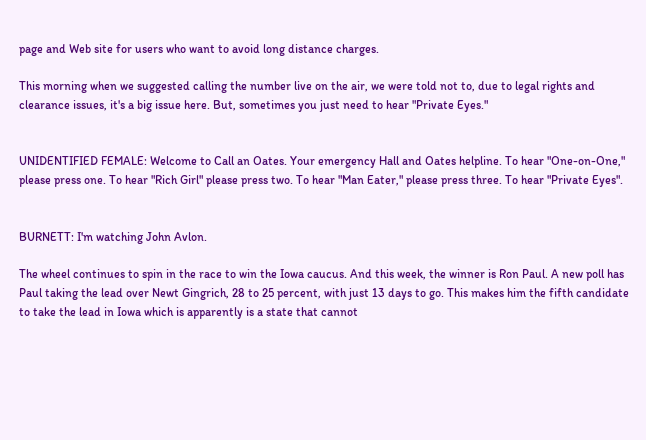page and Web site for users who want to avoid long distance charges.

This morning when we suggested calling the number live on the air, we were told not to, due to legal rights and clearance issues, it's a big issue here. But, sometimes you just need to hear "Private Eyes."


UNIDENTIFIED FEMALE: Welcome to Call an Oates. Your emergency Hall and Oates helpline. To hear "One-on-One," please press one. To hear "Rich Girl" please press two. To hear "Man Eater," please press three. To hear "Private Eyes".


BURNETT: I'm watching John Avlon.

The wheel continues to spin in the race to win the Iowa caucus. And this week, the winner is Ron Paul. A new poll has Paul taking the lead over Newt Gingrich, 28 to 25 percent, with just 13 days to go. This makes him the fifth candidate to take the lead in Iowa which is apparently is a state that cannot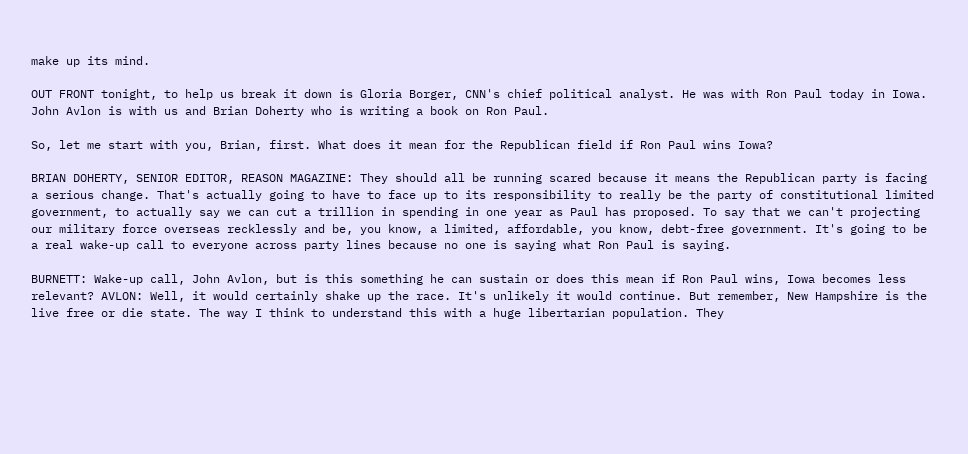make up its mind.

OUT FRONT tonight, to help us break it down is Gloria Borger, CNN's chief political analyst. He was with Ron Paul today in Iowa. John Avlon is with us and Brian Doherty who is writing a book on Ron Paul.

So, let me start with you, Brian, first. What does it mean for the Republican field if Ron Paul wins Iowa?

BRIAN DOHERTY, SENIOR EDITOR, REASON MAGAZINE: They should all be running scared because it means the Republican party is facing a serious change. That's actually going to have to face up to its responsibility to really be the party of constitutional limited government, to actually say we can cut a trillion in spending in one year as Paul has proposed. To say that we can't projecting our military force overseas recklessly and be, you know, a limited, affordable, you know, debt-free government. It's going to be a real wake-up call to everyone across party lines because no one is saying what Ron Paul is saying.

BURNETT: Wake-up call, John Avlon, but is this something he can sustain or does this mean if Ron Paul wins, Iowa becomes less relevant? AVLON: Well, it would certainly shake up the race. It's unlikely it would continue. But remember, New Hampshire is the live free or die state. The way I think to understand this with a huge libertarian population. They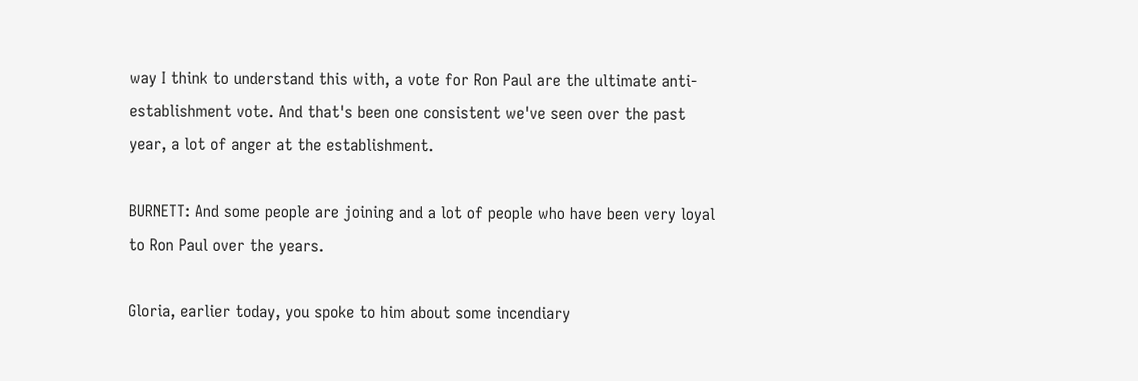way I think to understand this with, a vote for Ron Paul are the ultimate anti-establishment vote. And that's been one consistent we've seen over the past year, a lot of anger at the establishment.

BURNETT: And some people are joining and a lot of people who have been very loyal to Ron Paul over the years.

Gloria, earlier today, you spoke to him about some incendiary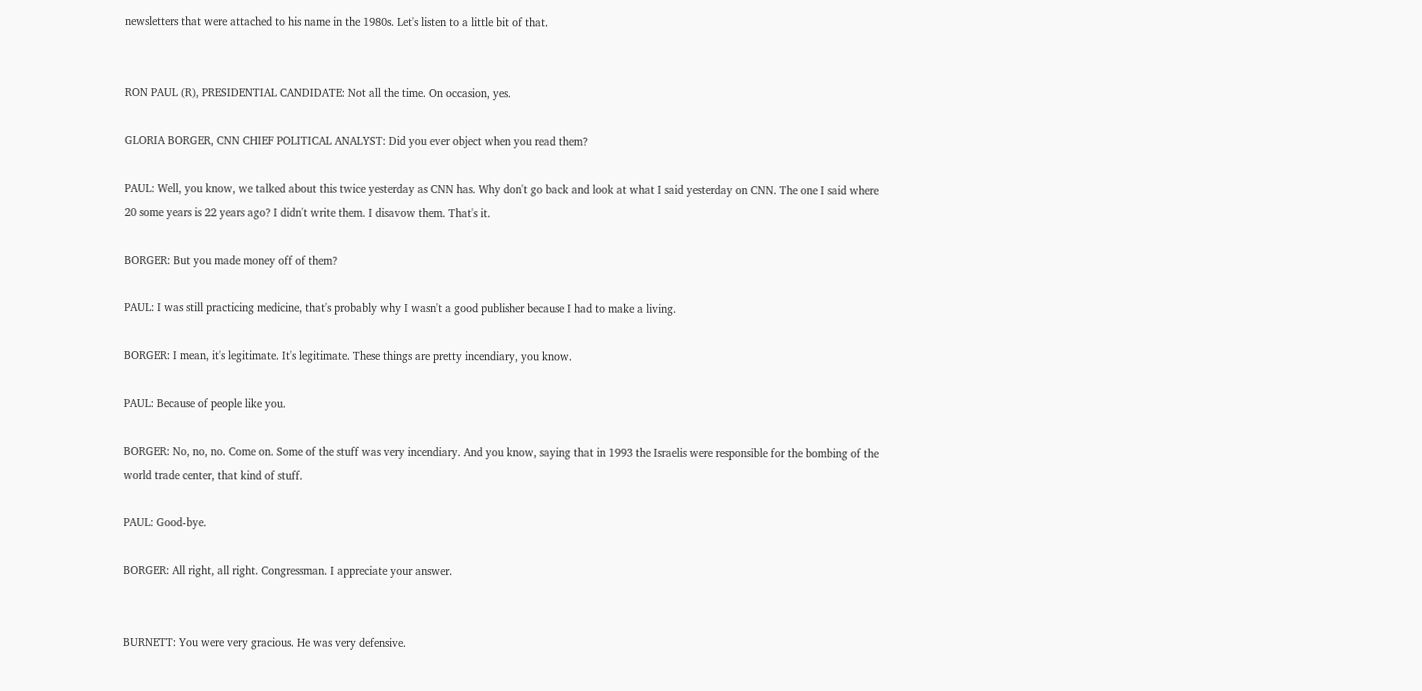newsletters that were attached to his name in the 1980s. Let's listen to a little bit of that.


RON PAUL (R), PRESIDENTIAL CANDIDATE: Not all the time. On occasion, yes.

GLORIA BORGER, CNN CHIEF POLITICAL ANALYST: Did you ever object when you read them?

PAUL: Well, you know, we talked about this twice yesterday as CNN has. Why don't go back and look at what I said yesterday on CNN. The one I said where 20 some years is 22 years ago? I didn't write them. I disavow them. That's it.

BORGER: But you made money off of them?

PAUL: I was still practicing medicine, that's probably why I wasn't a good publisher because I had to make a living.

BORGER: I mean, it's legitimate. It's legitimate. These things are pretty incendiary, you know.

PAUL: Because of people like you.

BORGER: No, no, no. Come on. Some of the stuff was very incendiary. And you know, saying that in 1993 the Israelis were responsible for the bombing of the world trade center, that kind of stuff.

PAUL: Good-bye.

BORGER: All right, all right. Congressman. I appreciate your answer.


BURNETT: You were very gracious. He was very defensive.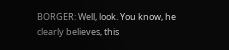BORGER: Well, look. You know, he clearly believes, this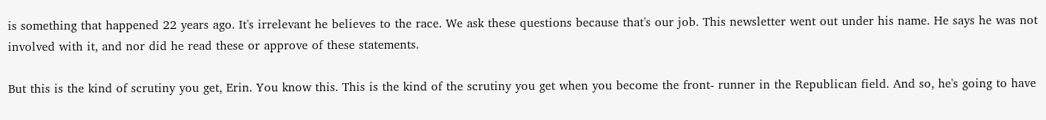is something that happened 22 years ago. It's irrelevant he believes to the race. We ask these questions because that's our job. This newsletter went out under his name. He says he was not involved with it, and nor did he read these or approve of these statements.

But this is the kind of scrutiny you get, Erin. You know this. This is the kind of the scrutiny you get when you become the front- runner in the Republican field. And so, he's going to have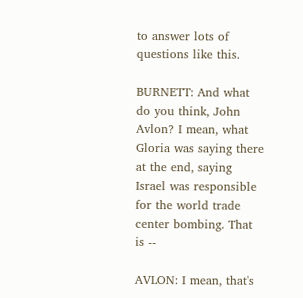to answer lots of questions like this.

BURNETT: And what do you think, John Avlon? I mean, what Gloria was saying there at the end, saying Israel was responsible for the world trade center bombing. That is --

AVLON: I mean, that's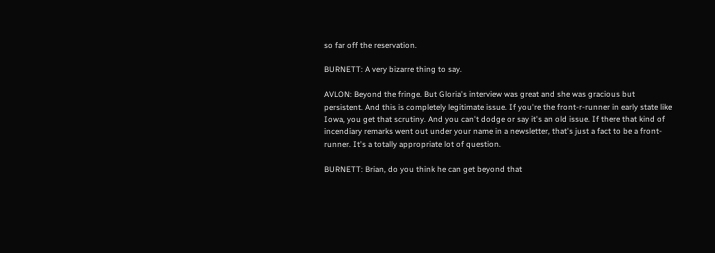so far off the reservation.

BURNETT: A very bizarre thing to say.

AVLON: Beyond the fringe. But Gloria's interview was great and she was gracious but persistent. And this is completely legitimate issue. If you're the front-r-runner in early state like Iowa, you get that scrutiny. And you can't dodge or say it's an old issue. If there that kind of incendiary remarks went out under your name in a newsletter, that's just a fact to be a front-runner. It's a totally appropriate lot of question.

BURNETT: Brian, do you think he can get beyond that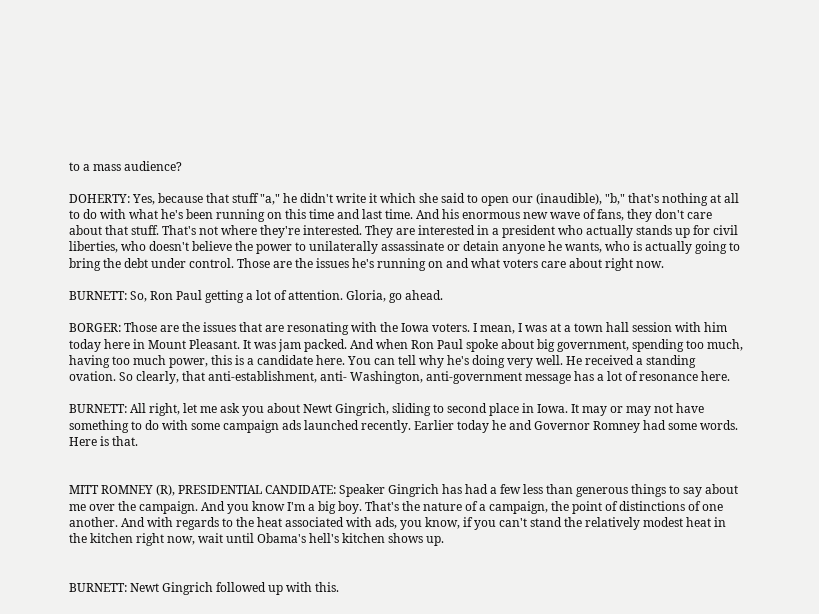to a mass audience?

DOHERTY: Yes, because that stuff "a," he didn't write it which she said to open our (inaudible), "b," that's nothing at all to do with what he's been running on this time and last time. And his enormous new wave of fans, they don't care about that stuff. That's not where they're interested. They are interested in a president who actually stands up for civil liberties, who doesn't believe the power to unilaterally assassinate or detain anyone he wants, who is actually going to bring the debt under control. Those are the issues he's running on and what voters care about right now.

BURNETT: So, Ron Paul getting a lot of attention. Gloria, go ahead.

BORGER: Those are the issues that are resonating with the Iowa voters. I mean, I was at a town hall session with him today here in Mount Pleasant. It was jam packed. And when Ron Paul spoke about big government, spending too much, having too much power, this is a candidate here. You can tell why he's doing very well. He received a standing ovation. So clearly, that anti-establishment, anti- Washington, anti-government message has a lot of resonance here.

BURNETT: All right, let me ask you about Newt Gingrich, sliding to second place in Iowa. It may or may not have something to do with some campaign ads launched recently. Earlier today he and Governor Romney had some words. Here is that.


MITT ROMNEY (R), PRESIDENTIAL CANDIDATE: Speaker Gingrich has had a few less than generous things to say about me over the campaign. And you know I'm a big boy. That's the nature of a campaign, the point of distinctions of one another. And with regards to the heat associated with ads, you know, if you can't stand the relatively modest heat in the kitchen right now, wait until Obama's hell's kitchen shows up.


BURNETT: Newt Gingrich followed up with this.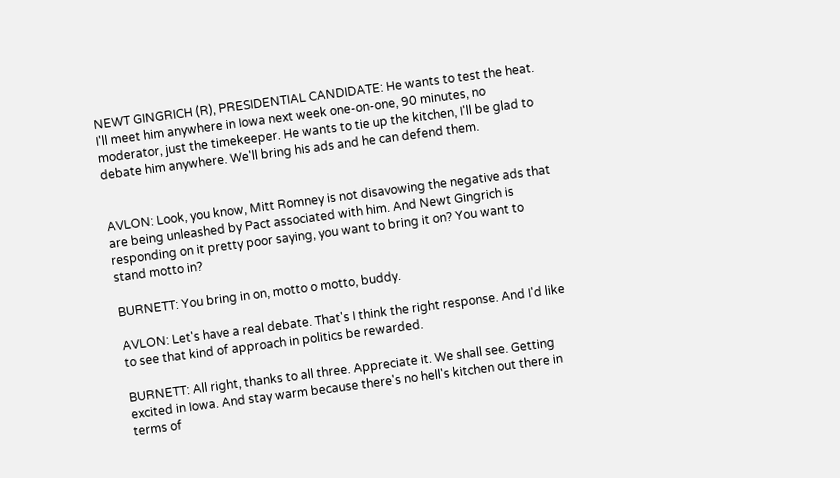NEWT GINGRICH (R), PRESIDENTIAL CANDIDATE: He wants to test the heat. I'll meet him anywhere in Iowa next week one-on-one, 90 minutes, no moderator, just the timekeeper. He wants to tie up the kitchen, I'll be glad to debate him anywhere. We'll bring his ads and he can defend them.


AVLON: Look, you know, Mitt Romney is not disavowing the negative ads that are being unleashed by Pact associated with him. And Newt Gingrich is responding on it pretty poor saying, you want to bring it on? You want to stand motto in?

BURNETT: You bring in on, motto o motto, buddy.

AVLON: Let's have a real debate. That's I think the right response. And I'd like to see that kind of approach in politics be rewarded.

BURNETT: All right, thanks to all three. Appreciate it. We shall see. Getting excited in Iowa. And stay warm because there's no hell's kitchen out there in terms of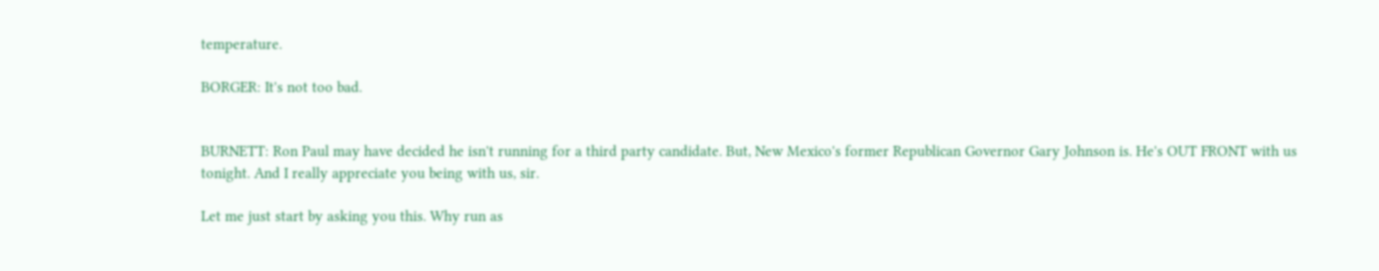temperature.

BORGER: It's not too bad.


BURNETT: Ron Paul may have decided he isn't running for a third party candidate. But, New Mexico's former Republican Governor Gary Johnson is. He's OUT FRONT with us tonight. And I really appreciate you being with us, sir.

Let me just start by asking you this. Why run as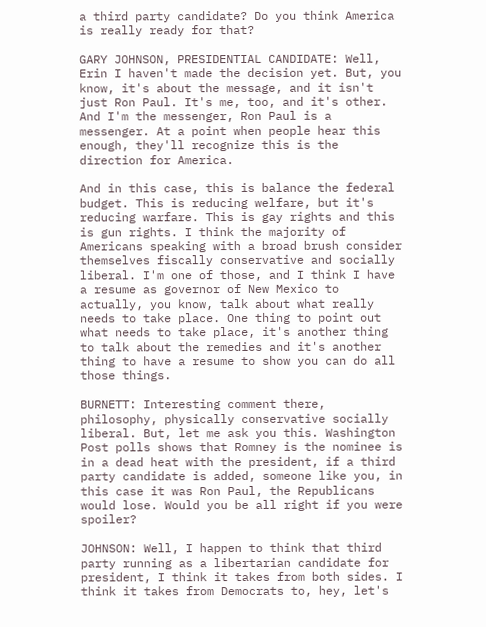a third party candidate? Do you think America is really ready for that?

GARY JOHNSON, PRESIDENTIAL CANDIDATE: Well, Erin I haven't made the decision yet. But, you know, it's about the message, and it isn't just Ron Paul. It's me, too, and it's other. And I'm the messenger, Ron Paul is a messenger. At a point when people hear this enough, they'll recognize this is the direction for America.

And in this case, this is balance the federal budget. This is reducing welfare, but it's reducing warfare. This is gay rights and this is gun rights. I think the majority of Americans speaking with a broad brush consider themselves fiscally conservative and socially liberal. I'm one of those, and I think I have a resume as governor of New Mexico to actually, you know, talk about what really needs to take place. One thing to point out what needs to take place, it's another thing to talk about the remedies and it's another thing to have a resume to show you can do all those things.

BURNETT: Interesting comment there, philosophy, physically conservative socially liberal. But, let me ask you this. Washington Post polls shows that Romney is the nominee is in a dead heat with the president, if a third party candidate is added, someone like you, in this case it was Ron Paul, the Republicans would lose. Would you be all right if you were spoiler?

JOHNSON: Well, I happen to think that third party running as a libertarian candidate for president, I think it takes from both sides. I think it takes from Democrats to, hey, let's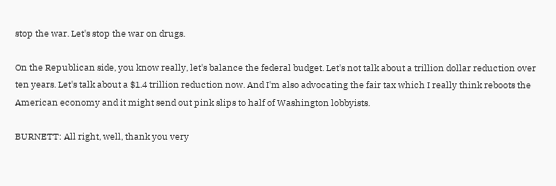stop the war. Let's stop the war on drugs.

On the Republican side, you know really, let's balance the federal budget. Let's not talk about a trillion dollar reduction over ten years. Let's talk about a $1.4 trillion reduction now. And I'm also advocating the fair tax which I really think reboots the American economy and it might send out pink slips to half of Washington lobbyists.

BURNETT: All right, well, thank you very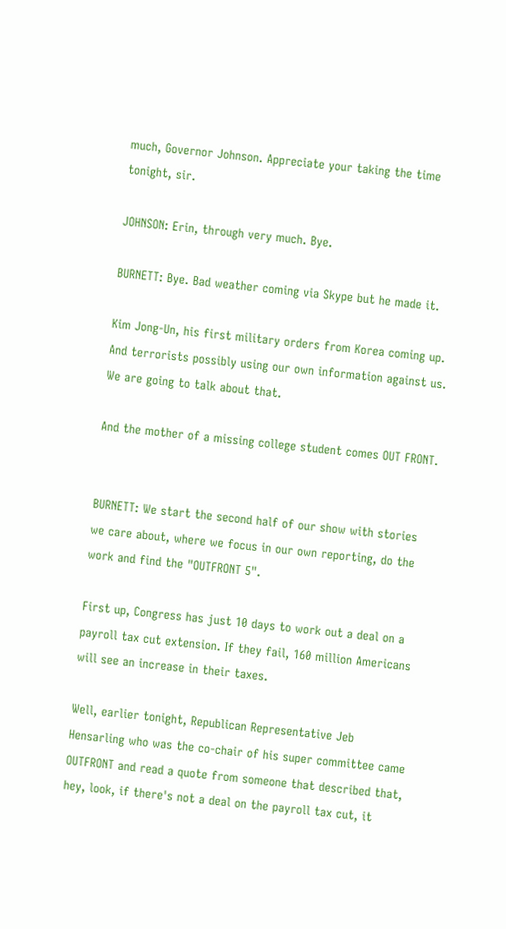much, Governor Johnson. Appreciate your taking the time tonight, sir.

JOHNSON: Erin, through very much. Bye.

BURNETT: Bye. Bad weather coming via Skype but he made it.

Kim Jong-Un, his first military orders from Korea coming up. And terrorists possibly using our own information against us. We are going to talk about that.

And the mother of a missing college student comes OUT FRONT.


BURNETT: We start the second half of our show with stories we care about, where we focus in our own reporting, do the work and find the "OUTFRONT 5".

First up, Congress has just 10 days to work out a deal on a payroll tax cut extension. If they fail, 160 million Americans will see an increase in their taxes.

Well, earlier tonight, Republican Representative Jeb Hensarling who was the co-chair of his super committee came OUTFRONT and read a quote from someone that described that, hey, look, if there's not a deal on the payroll tax cut, it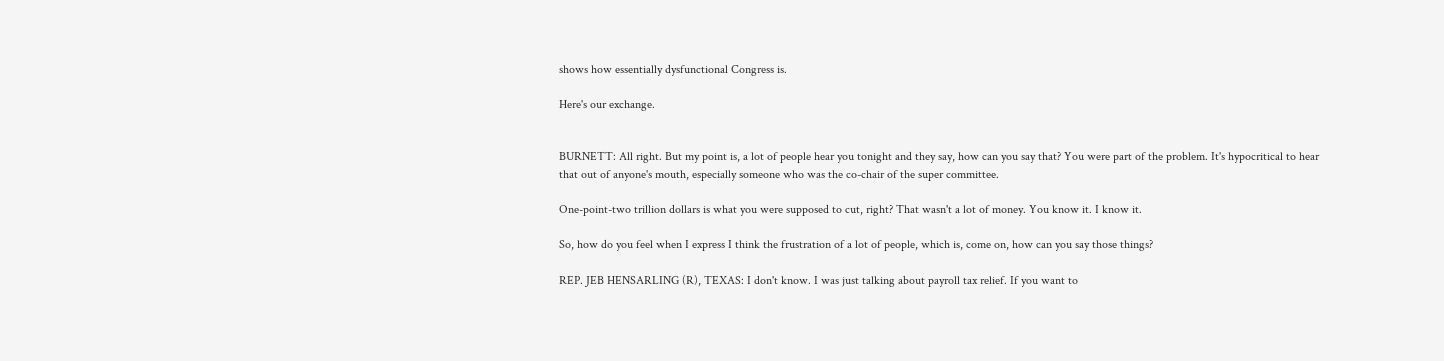shows how essentially dysfunctional Congress is.

Here's our exchange.


BURNETT: All right. But my point is, a lot of people hear you tonight and they say, how can you say that? You were part of the problem. It's hypocritical to hear that out of anyone's mouth, especially someone who was the co-chair of the super committee.

One-point-two trillion dollars is what you were supposed to cut, right? That wasn't a lot of money. You know it. I know it.

So, how do you feel when I express I think the frustration of a lot of people, which is, come on, how can you say those things?

REP. JEB HENSARLING (R), TEXAS: I don't know. I was just talking about payroll tax relief. If you want to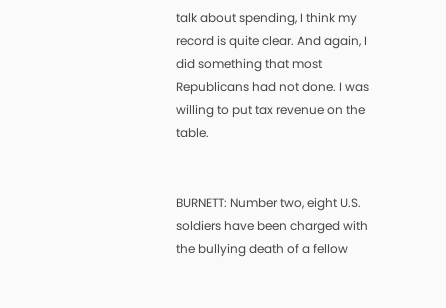talk about spending, I think my record is quite clear. And again, I did something that most Republicans had not done. I was willing to put tax revenue on the table.


BURNETT: Number two, eight U.S. soldiers have been charged with the bullying death of a fellow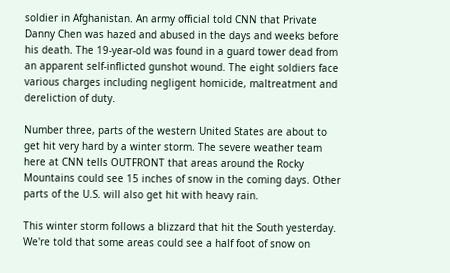soldier in Afghanistan. An army official told CNN that Private Danny Chen was hazed and abused in the days and weeks before his death. The 19-year-old was found in a guard tower dead from an apparent self-inflicted gunshot wound. The eight soldiers face various charges including negligent homicide, maltreatment and dereliction of duty.

Number three, parts of the western United States are about to get hit very hard by a winter storm. The severe weather team here at CNN tells OUTFRONT that areas around the Rocky Mountains could see 15 inches of snow in the coming days. Other parts of the U.S. will also get hit with heavy rain.

This winter storm follows a blizzard that hit the South yesterday. We're told that some areas could see a half foot of snow on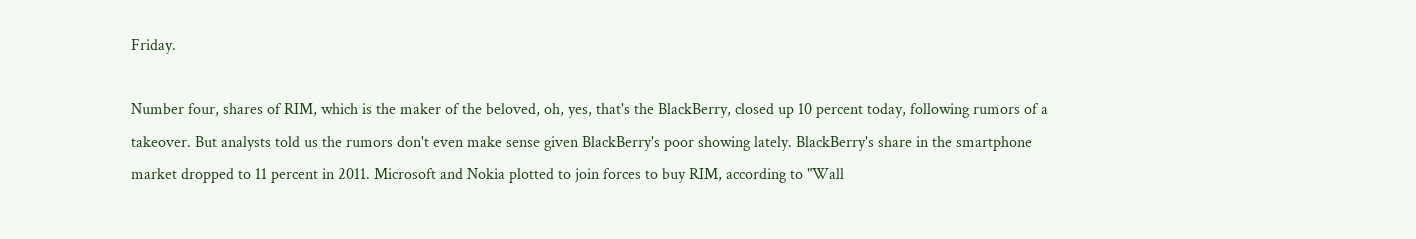Friday.

Number four, shares of RIM, which is the maker of the beloved, oh, yes, that's the BlackBerry, closed up 10 percent today, following rumors of a takeover. But analysts told us the rumors don't even make sense given BlackBerry's poor showing lately. BlackBerry's share in the smartphone market dropped to 11 percent in 2011. Microsoft and Nokia plotted to join forces to buy RIM, according to "Wall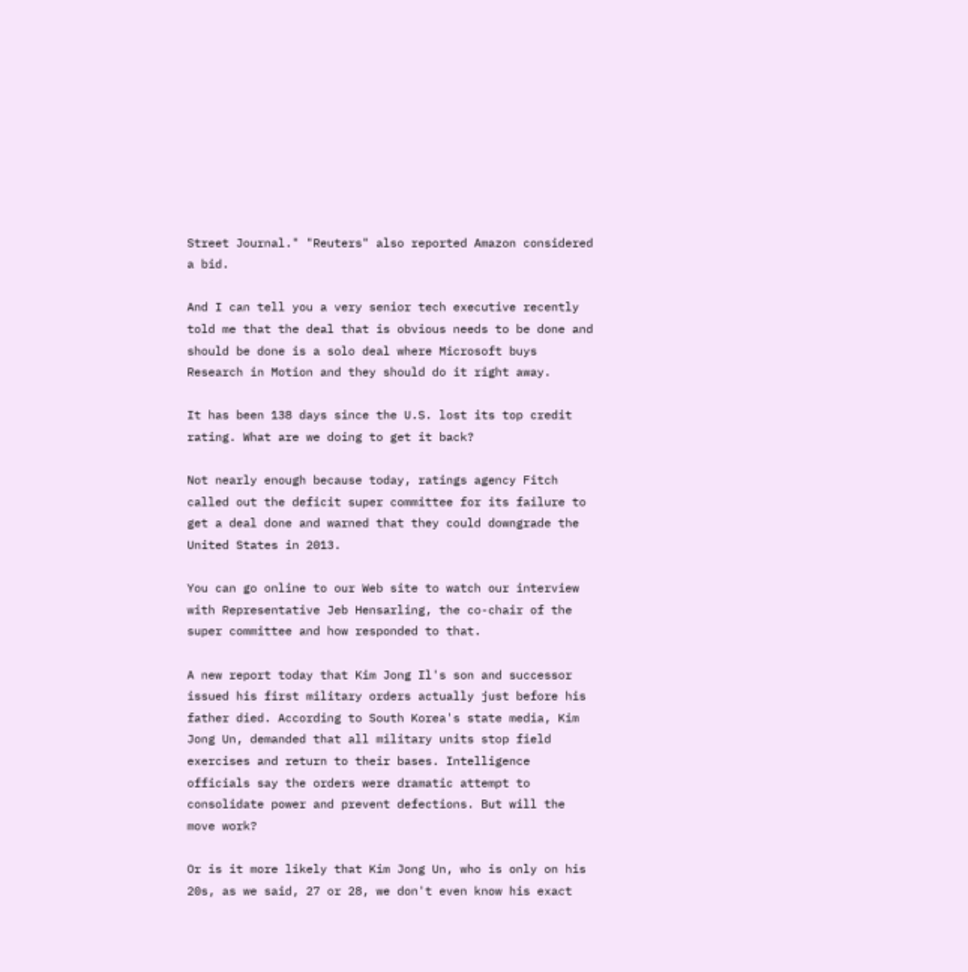Street Journal." "Reuters" also reported Amazon considered a bid.

And I can tell you a very senior tech executive recently told me that the deal that is obvious needs to be done and should be done is a solo deal where Microsoft buys Research in Motion and they should do it right away.

It has been 138 days since the U.S. lost its top credit rating. What are we doing to get it back?

Not nearly enough because today, ratings agency Fitch called out the deficit super committee for its failure to get a deal done and warned that they could downgrade the United States in 2013.

You can go online to our Web site to watch our interview with Representative Jeb Hensarling, the co-chair of the super committee and how responded to that.

A new report today that Kim Jong Il's son and successor issued his first military orders actually just before his father died. According to South Korea's state media, Kim Jong Un, demanded that all military units stop field exercises and return to their bases. Intelligence officials say the orders were dramatic attempt to consolidate power and prevent defections. But will the move work?

Or is it more likely that Kim Jong Un, who is only on his 20s, as we said, 27 or 28, we don't even know his exact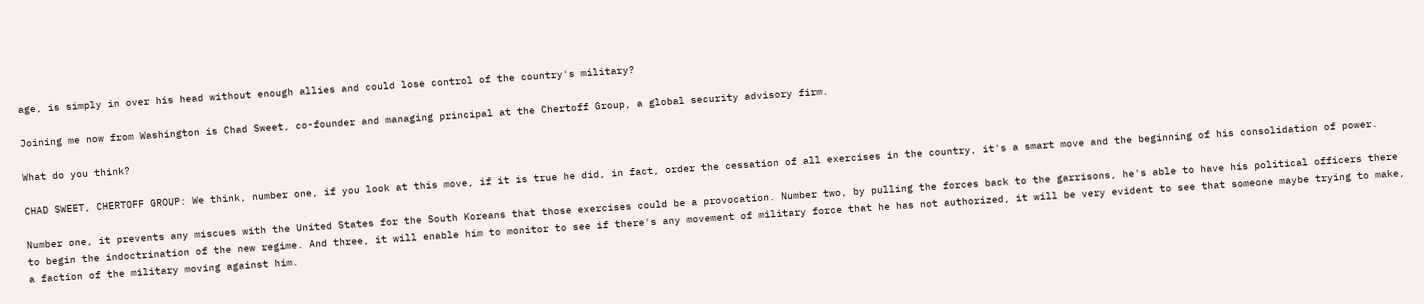age, is simply in over his head without enough allies and could lose control of the country's military?

Joining me now from Washington is Chad Sweet, co-founder and managing principal at the Chertoff Group, a global security advisory firm.

What do you think?

CHAD SWEET, CHERTOFF GROUP: We think, number one, if you look at this move, if it is true he did, in fact, order the cessation of all exercises in the country, it's a smart move and the beginning of his consolidation of power.

Number one, it prevents any miscues with the United States for the South Koreans that those exercises could be a provocation. Number two, by pulling the forces back to the garrisons, he's able to have his political officers there to begin the indoctrination of the new regime. And three, it will enable him to monitor to see if there's any movement of military force that he has not authorized, it will be very evident to see that someone maybe trying to make, a faction of the military moving against him.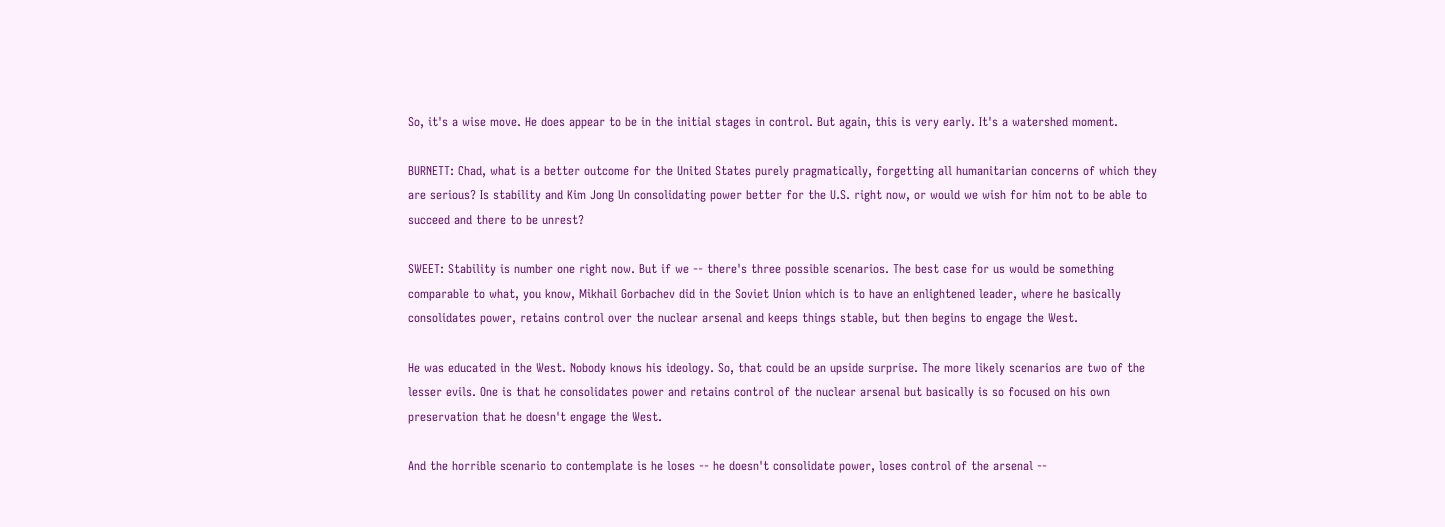So, it's a wise move. He does appear to be in the initial stages in control. But again, this is very early. It's a watershed moment.

BURNETT: Chad, what is a better outcome for the United States purely pragmatically, forgetting all humanitarian concerns of which they are serious? Is stability and Kim Jong Un consolidating power better for the U.S. right now, or would we wish for him not to be able to succeed and there to be unrest?

SWEET: Stability is number one right now. But if we -- there's three possible scenarios. The best case for us would be something comparable to what, you know, Mikhail Gorbachev did in the Soviet Union which is to have an enlightened leader, where he basically consolidates power, retains control over the nuclear arsenal and keeps things stable, but then begins to engage the West.

He was educated in the West. Nobody knows his ideology. So, that could be an upside surprise. The more likely scenarios are two of the lesser evils. One is that he consolidates power and retains control of the nuclear arsenal but basically is so focused on his own preservation that he doesn't engage the West.

And the horrible scenario to contemplate is he loses -- he doesn't consolidate power, loses control of the arsenal --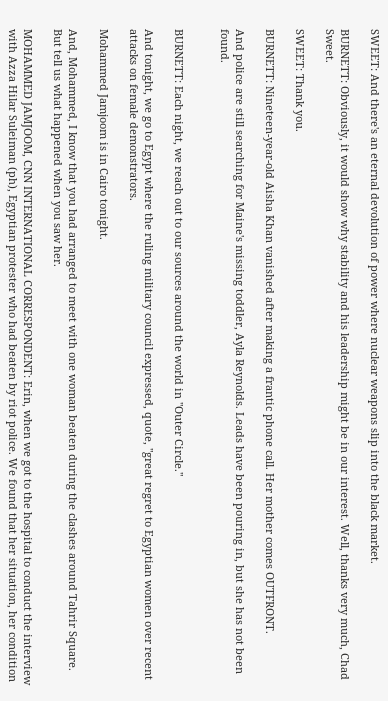SWEET: And there's an eternal devolution of power where nuclear weapons slip into the black market.

BURNETT: Obviously, it would show why stability and his leadership might be in our interest. Well, thanks very much, Chad Sweet.

SWEET: Thank you.

BURNETT: Nineteen-year-old Aisha Khan vanished after making a frantic phone call. Her mother comes OUTFRONT.

And police are still searching for Maine's missing toddler, Ayla Reynolds. Leads have been pouring in, but she has not been found.


BURNETT: Each night, we reach out to our sources around the world in "Outer Circle."

And tonight, we go to Egypt where the ruling military council expressed, quote, "great regret to Egyptian women over recent attacks on female demonstrators.

Mohammed Jamjoom is in Cairo tonight.

And, Mohammed, I know that you had arranged to meet with one woman beaten during the clashes around Tahrir Square. But tell us what happened when you saw her.

MOHAMMED JAMJOOM, CNN INTERNATIONAL CORRESPONDENT: Erin, when we got to the hospital to conduct the interview with Azza Hilar Suleiman (ph), Egyptian protester who had beaten by riot police. We found that her situation, her condition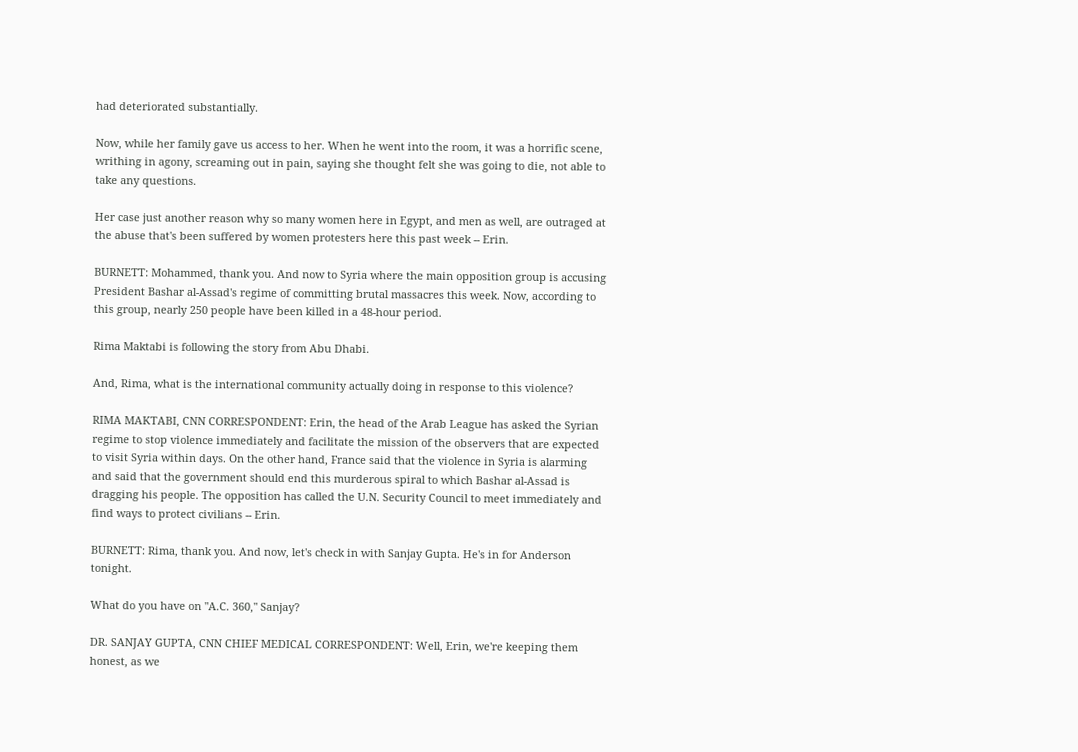had deteriorated substantially.

Now, while her family gave us access to her. When he went into the room, it was a horrific scene, writhing in agony, screaming out in pain, saying she thought felt she was going to die, not able to take any questions.

Her case just another reason why so many women here in Egypt, and men as well, are outraged at the abuse that's been suffered by women protesters here this past week -- Erin.

BURNETT: Mohammed, thank you. And now to Syria where the main opposition group is accusing President Bashar al-Assad's regime of committing brutal massacres this week. Now, according to this group, nearly 250 people have been killed in a 48-hour period.

Rima Maktabi is following the story from Abu Dhabi.

And, Rima, what is the international community actually doing in response to this violence?

RIMA MAKTABI, CNN CORRESPONDENT: Erin, the head of the Arab League has asked the Syrian regime to stop violence immediately and facilitate the mission of the observers that are expected to visit Syria within days. On the other hand, France said that the violence in Syria is alarming and said that the government should end this murderous spiral to which Bashar al-Assad is dragging his people. The opposition has called the U.N. Security Council to meet immediately and find ways to protect civilians -- Erin.

BURNETT: Rima, thank you. And now, let's check in with Sanjay Gupta. He's in for Anderson tonight.

What do you have on "A.C. 360," Sanjay?

DR. SANJAY GUPTA, CNN CHIEF MEDICAL CORRESPONDENT: Well, Erin, we're keeping them honest, as we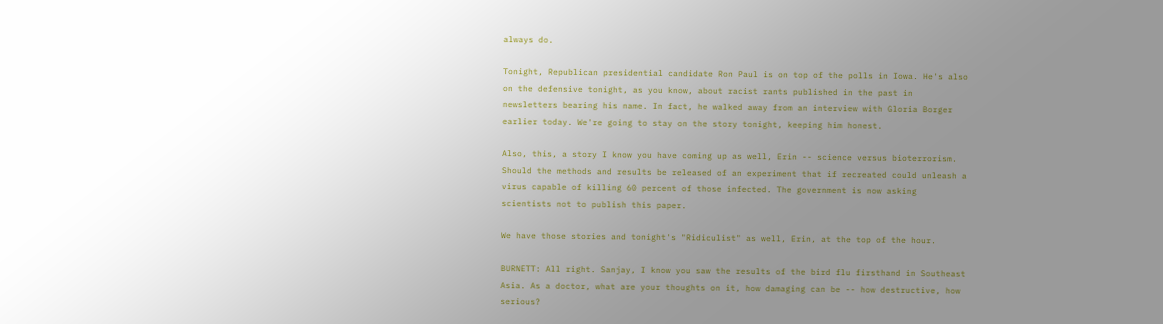always do.

Tonight, Republican presidential candidate Ron Paul is on top of the polls in Iowa. He's also on the defensive tonight, as you know, about racist rants published in the past in newsletters bearing his name. In fact, he walked away from an interview with Gloria Borger earlier today. We're going to stay on the story tonight, keeping him honest.

Also, this, a story I know you have coming up as well, Erin -- science versus bioterrorism. Should the methods and results be released of an experiment that if recreated could unleash a virus capable of killing 60 percent of those infected. The government is now asking scientists not to publish this paper.

We have those stories and tonight's "Ridiculist" as well, Erin, at the top of the hour.

BURNETT: All right. Sanjay, I know you saw the results of the bird flu firsthand in Southeast Asia. As a doctor, what are your thoughts on it, how damaging can be -- how destructive, how serious?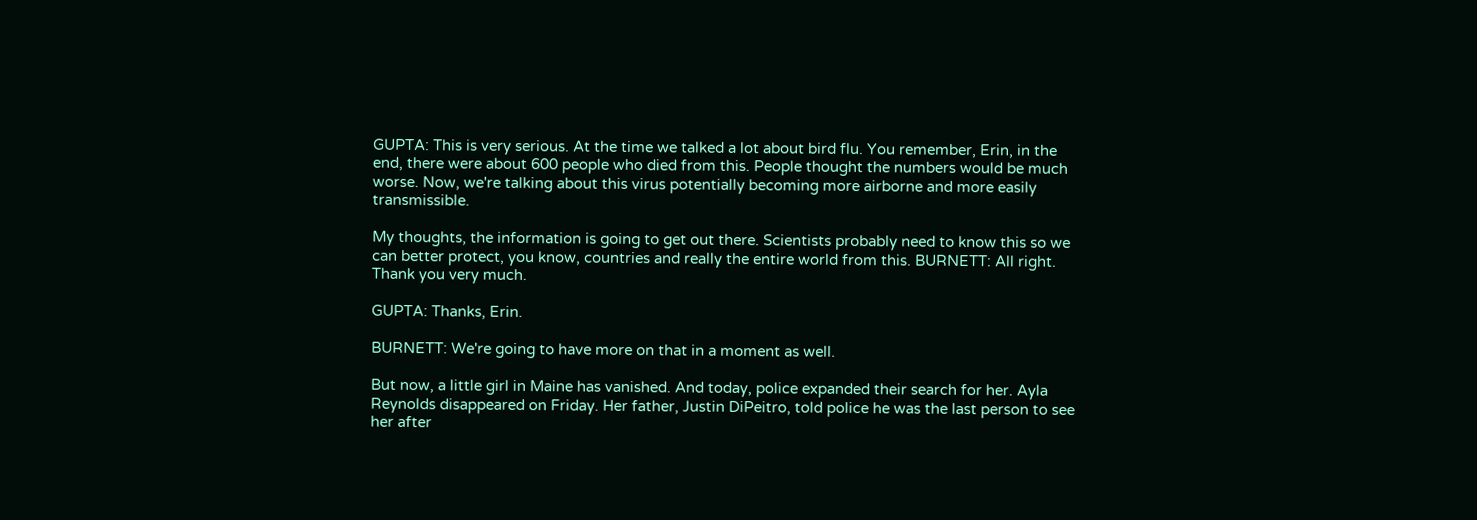GUPTA: This is very serious. At the time we talked a lot about bird flu. You remember, Erin, in the end, there were about 600 people who died from this. People thought the numbers would be much worse. Now, we're talking about this virus potentially becoming more airborne and more easily transmissible.

My thoughts, the information is going to get out there. Scientists probably need to know this so we can better protect, you know, countries and really the entire world from this. BURNETT: All right. Thank you very much.

GUPTA: Thanks, Erin.

BURNETT: We're going to have more on that in a moment as well.

But now, a little girl in Maine has vanished. And today, police expanded their search for her. Ayla Reynolds disappeared on Friday. Her father, Justin DiPeitro, told police he was the last person to see her after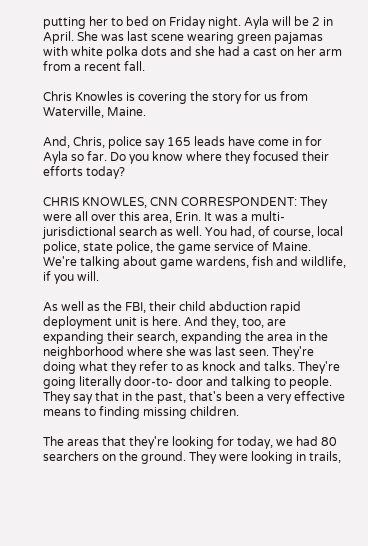putting her to bed on Friday night. Ayla will be 2 in April. She was last scene wearing green pajamas with white polka dots and she had a cast on her arm from a recent fall.

Chris Knowles is covering the story for us from Waterville, Maine.

And, Chris, police say 165 leads have come in for Ayla so far. Do you know where they focused their efforts today?

CHRIS KNOWLES, CNN CORRESPONDENT: They were all over this area, Erin. It was a multi-jurisdictional search as well. You had, of course, local police, state police, the game service of Maine. We're talking about game wardens, fish and wildlife, if you will.

As well as the FBI, their child abduction rapid deployment unit is here. And they, too, are expanding their search, expanding the area in the neighborhood where she was last seen. They're doing what they refer to as knock and talks. They're going literally door-to- door and talking to people. They say that in the past, that's been a very effective means to finding missing children.

The areas that they're looking for today, we had 80 searchers on the ground. They were looking in trails,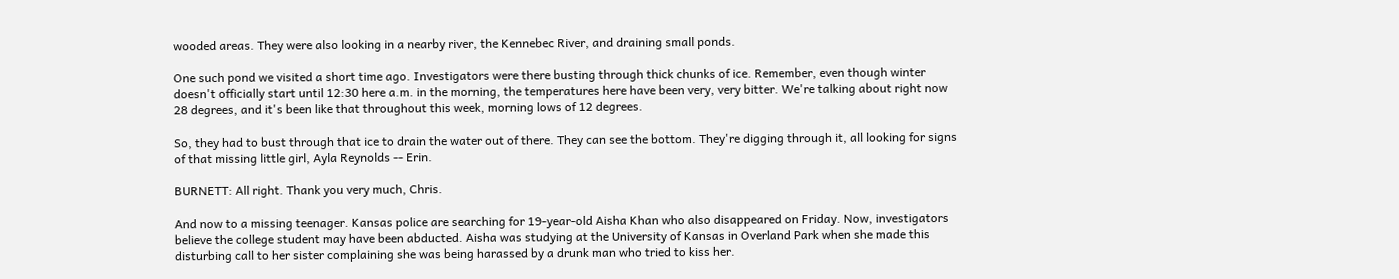wooded areas. They were also looking in a nearby river, the Kennebec River, and draining small ponds.

One such pond we visited a short time ago. Investigators were there busting through thick chunks of ice. Remember, even though winter doesn't officially start until 12:30 here a.m. in the morning, the temperatures here have been very, very bitter. We're talking about right now 28 degrees, and it's been like that throughout this week, morning lows of 12 degrees.

So, they had to bust through that ice to drain the water out of there. They can see the bottom. They're digging through it, all looking for signs of that missing little girl, Ayla Reynolds -- Erin.

BURNETT: All right. Thank you very much, Chris.

And now to a missing teenager. Kansas police are searching for 19-year-old Aisha Khan who also disappeared on Friday. Now, investigators believe the college student may have been abducted. Aisha was studying at the University of Kansas in Overland Park when she made this disturbing call to her sister complaining she was being harassed by a drunk man who tried to kiss her.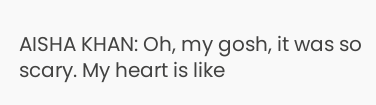AISHA KHAN: Oh, my gosh, it was so scary. My heart is like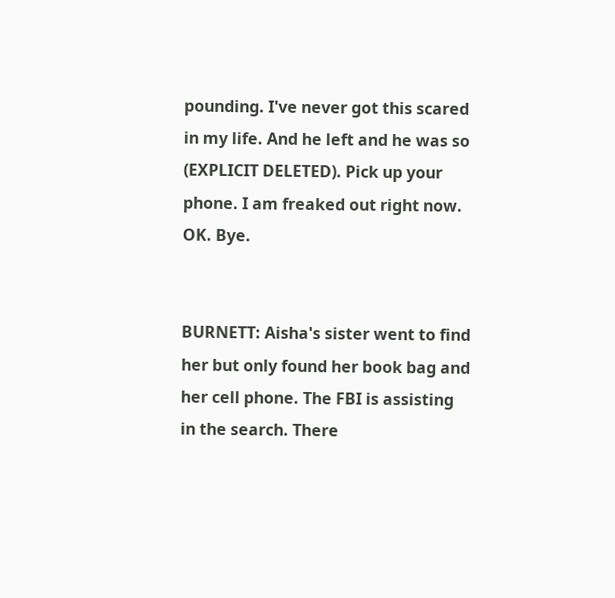pounding. I've never got this scared in my life. And he left and he was so (EXPLICIT DELETED). Pick up your phone. I am freaked out right now. OK. Bye.


BURNETT: Aisha's sister went to find her but only found her book bag and her cell phone. The FBI is assisting in the search. There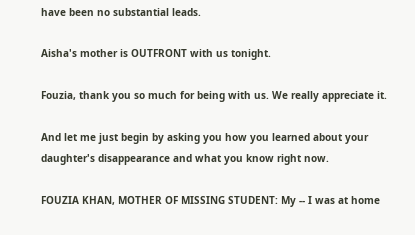have been no substantial leads.

Aisha's mother is OUTFRONT with us tonight.

Fouzia, thank you so much for being with us. We really appreciate it.

And let me just begin by asking you how you learned about your daughter's disappearance and what you know right now.

FOUZIA KHAN, MOTHER OF MISSING STUDENT: My -- I was at home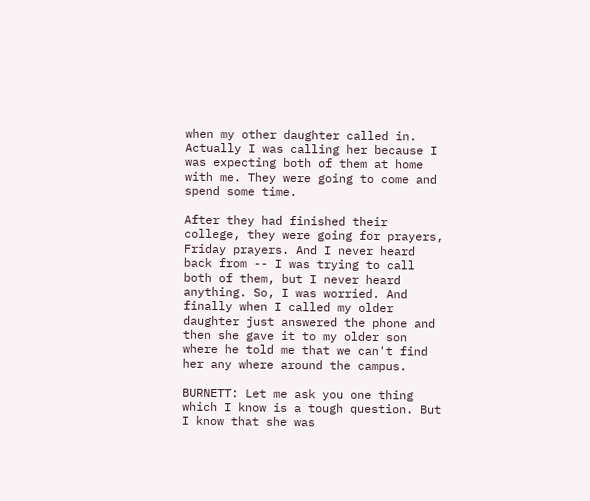when my other daughter called in. Actually I was calling her because I was expecting both of them at home with me. They were going to come and spend some time.

After they had finished their college, they were going for prayers, Friday prayers. And I never heard back from -- I was trying to call both of them, but I never heard anything. So, I was worried. And finally when I called my older daughter just answered the phone and then she gave it to my older son where he told me that we can't find her any where around the campus.

BURNETT: Let me ask you one thing which I know is a tough question. But I know that she was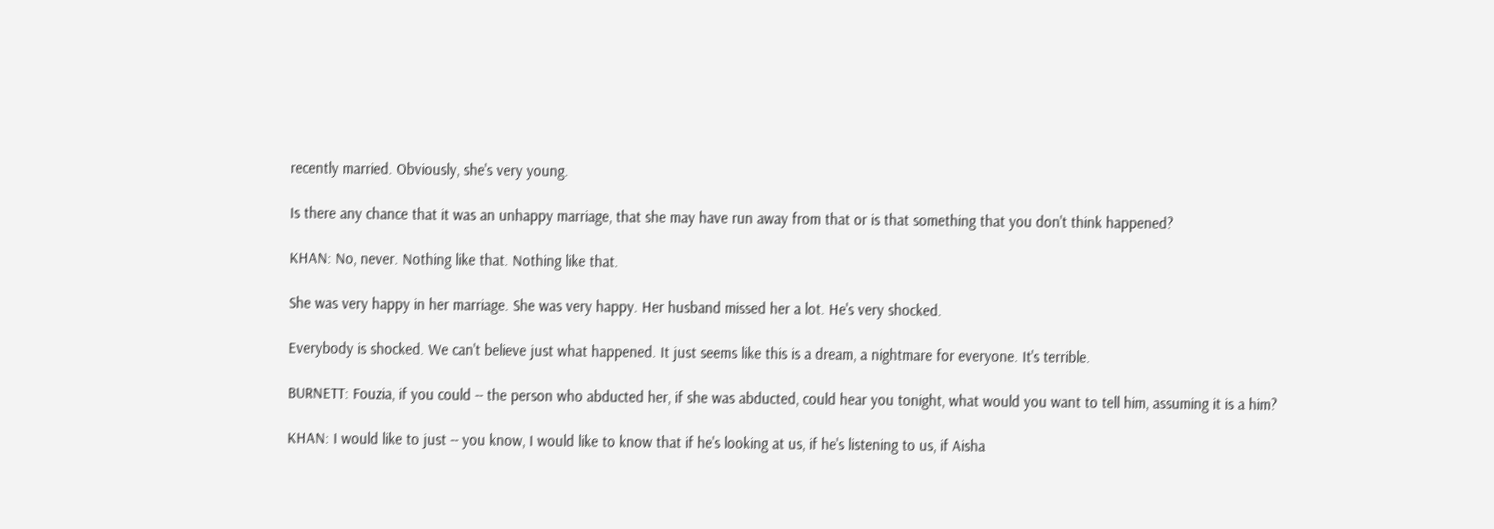recently married. Obviously, she's very young.

Is there any chance that it was an unhappy marriage, that she may have run away from that or is that something that you don't think happened?

KHAN: No, never. Nothing like that. Nothing like that.

She was very happy in her marriage. She was very happy. Her husband missed her a lot. He's very shocked.

Everybody is shocked. We can't believe just what happened. It just seems like this is a dream, a nightmare for everyone. It's terrible.

BURNETT: Fouzia, if you could -- the person who abducted her, if she was abducted, could hear you tonight, what would you want to tell him, assuming it is a him?

KHAN: I would like to just -- you know, I would like to know that if he's looking at us, if he's listening to us, if Aisha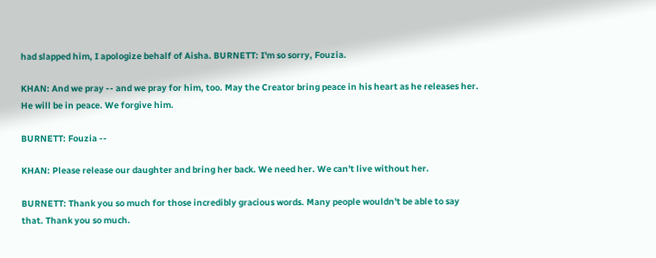had slapped him, I apologize behalf of Aisha. BURNETT: I'm so sorry, Fouzia.

KHAN: And we pray -- and we pray for him, too. May the Creator bring peace in his heart as he releases her. He will be in peace. We forgive him.

BURNETT: Fouzia --

KHAN: Please release our daughter and bring her back. We need her. We can't live without her.

BURNETT: Thank you so much for those incredibly gracious words. Many people wouldn't be able to say that. Thank you so much.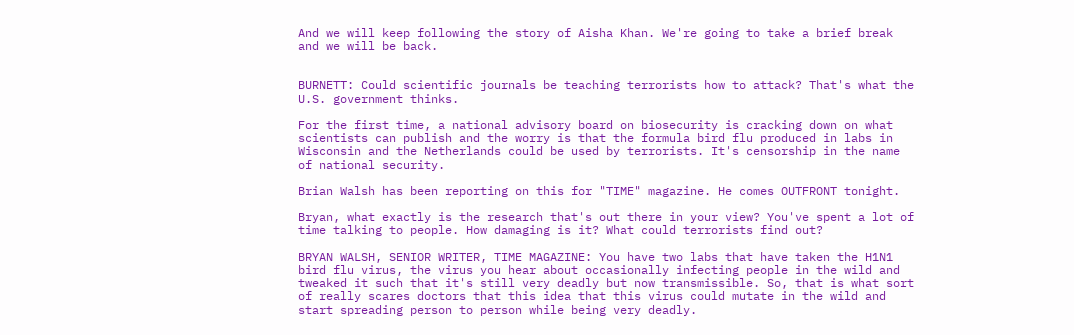And we will keep following the story of Aisha Khan. We're going to take a brief break and we will be back.


BURNETT: Could scientific journals be teaching terrorists how to attack? That's what the U.S. government thinks.

For the first time, a national advisory board on biosecurity is cracking down on what scientists can publish and the worry is that the formula bird flu produced in labs in Wisconsin and the Netherlands could be used by terrorists. It's censorship in the name of national security.

Brian Walsh has been reporting on this for "TIME" magazine. He comes OUTFRONT tonight.

Bryan, what exactly is the research that's out there in your view? You've spent a lot of time talking to people. How damaging is it? What could terrorists find out?

BRYAN WALSH, SENIOR WRITER, TIME MAGAZINE: You have two labs that have taken the H1N1 bird flu virus, the virus you hear about occasionally infecting people in the wild and tweaked it such that it's still very deadly but now transmissible. So, that is what sort of really scares doctors that this idea that this virus could mutate in the wild and start spreading person to person while being very deadly.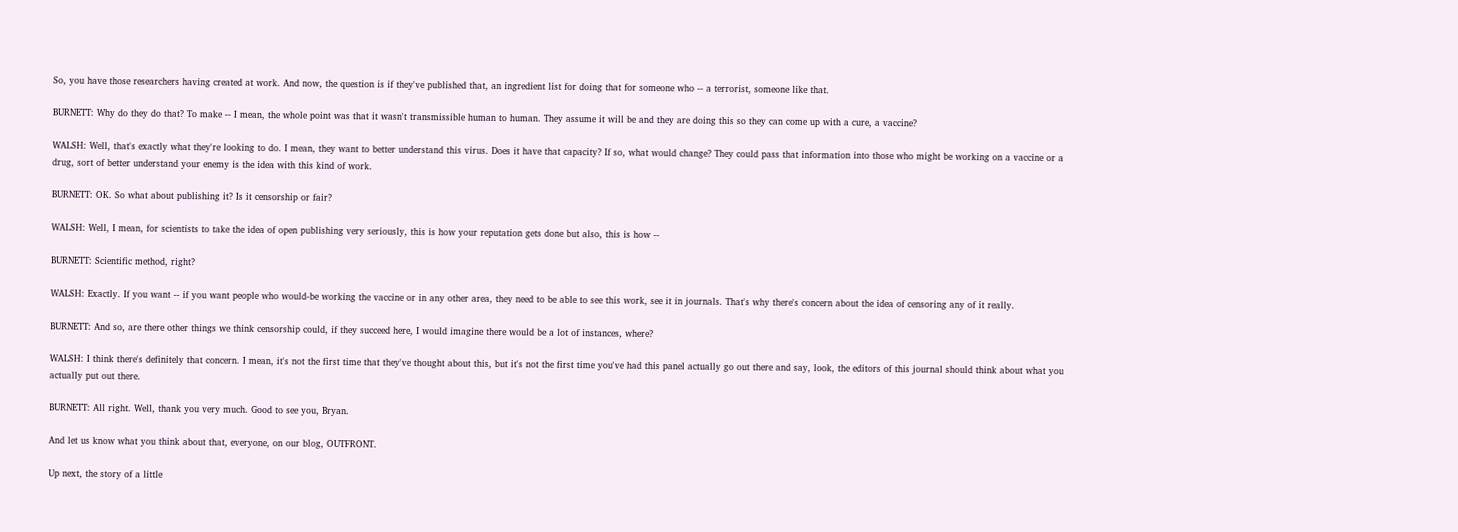So, you have those researchers having created at work. And now, the question is if they've published that, an ingredient list for doing that for someone who -- a terrorist, someone like that.

BURNETT: Why do they do that? To make -- I mean, the whole point was that it wasn't transmissible human to human. They assume it will be and they are doing this so they can come up with a cure, a vaccine?

WALSH: Well, that's exactly what they're looking to do. I mean, they want to better understand this virus. Does it have that capacity? If so, what would change? They could pass that information into those who might be working on a vaccine or a drug, sort of better understand your enemy is the idea with this kind of work.

BURNETT: OK. So what about publishing it? Is it censorship or fair?

WALSH: Well, I mean, for scientists to take the idea of open publishing very seriously, this is how your reputation gets done but also, this is how --

BURNETT: Scientific method, right?

WALSH: Exactly. If you want -- if you want people who would-be working the vaccine or in any other area, they need to be able to see this work, see it in journals. That's why there's concern about the idea of censoring any of it really.

BURNETT: And so, are there other things we think censorship could, if they succeed here, I would imagine there would be a lot of instances, where?

WALSH: I think there's definitely that concern. I mean, it's not the first time that they've thought about this, but it's not the first time you've had this panel actually go out there and say, look, the editors of this journal should think about what you actually put out there.

BURNETT: All right. Well, thank you very much. Good to see you, Bryan.

And let us know what you think about that, everyone, on our blog, OUTFRONT.

Up next, the story of a little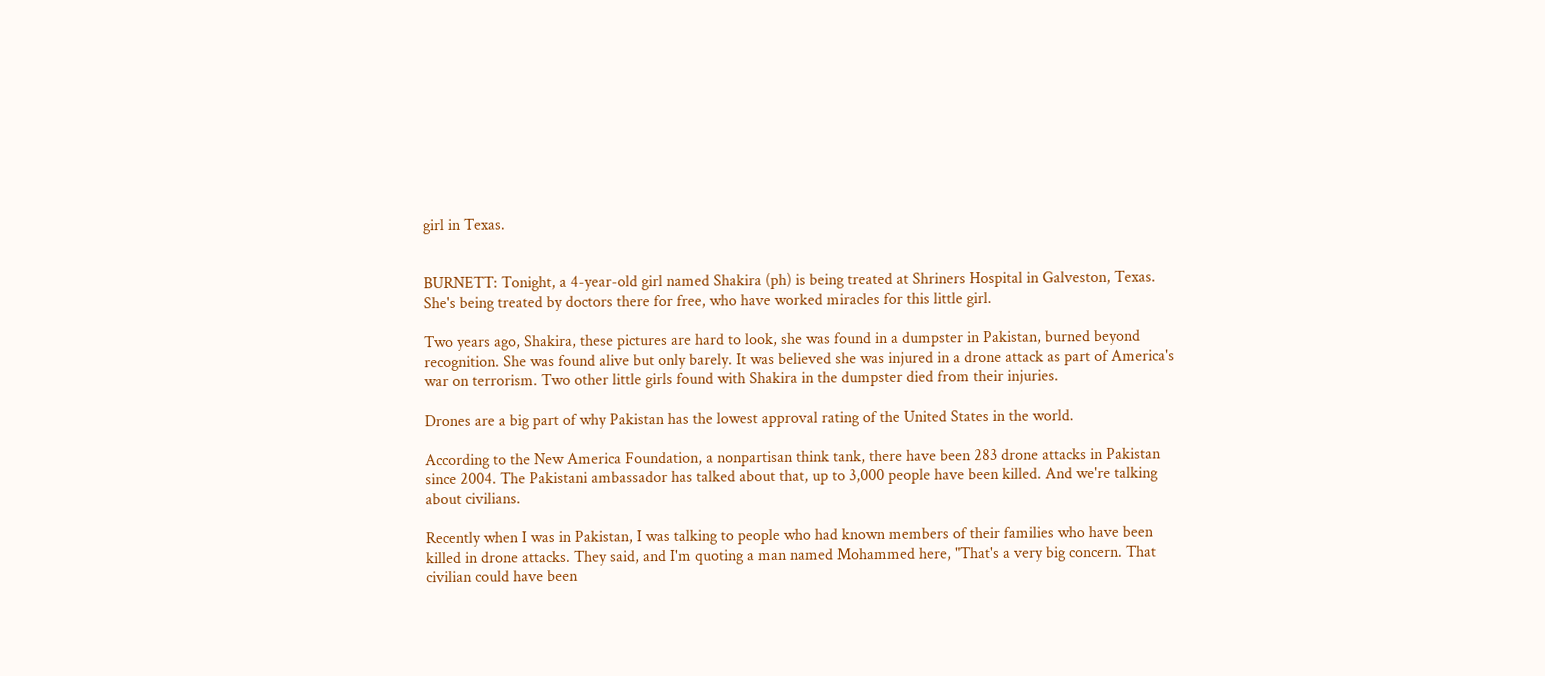girl in Texas.


BURNETT: Tonight, a 4-year-old girl named Shakira (ph) is being treated at Shriners Hospital in Galveston, Texas. She's being treated by doctors there for free, who have worked miracles for this little girl.

Two years ago, Shakira, these pictures are hard to look, she was found in a dumpster in Pakistan, burned beyond recognition. She was found alive but only barely. It was believed she was injured in a drone attack as part of America's war on terrorism. Two other little girls found with Shakira in the dumpster died from their injuries.

Drones are a big part of why Pakistan has the lowest approval rating of the United States in the world.

According to the New America Foundation, a nonpartisan think tank, there have been 283 drone attacks in Pakistan since 2004. The Pakistani ambassador has talked about that, up to 3,000 people have been killed. And we're talking about civilians.

Recently when I was in Pakistan, I was talking to people who had known members of their families who have been killed in drone attacks. They said, and I'm quoting a man named Mohammed here, "That's a very big concern. That civilian could have been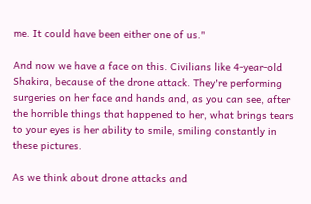me. It could have been either one of us."

And now we have a face on this. Civilians like 4-year-old Shakira, because of the drone attack. They're performing surgeries on her face and hands and, as you can see, after the horrible things that happened to her, what brings tears to your eyes is her ability to smile, smiling constantly in these pictures.

As we think about drone attacks and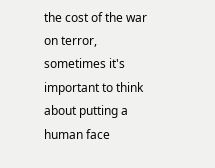the cost of the war on terror, sometimes it's important to think about putting a human face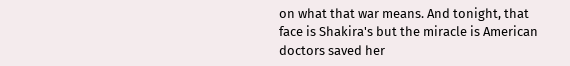on what that war means. And tonight, that face is Shakira's but the miracle is American doctors saved her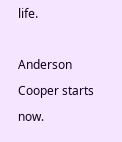life.

Anderson Cooper starts now.